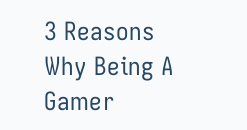3 Reasons Why Being A Gamer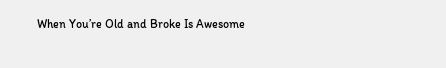When You’re Old and Broke Is Awesome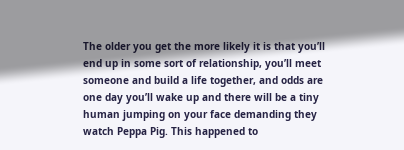The older you get the more likely it is that you’ll end up in some sort of relationship, you’ll meet someone and build a life together, and odds are one day you’ll wake up and there will be a tiny human jumping on your face demanding they watch Peppa Pig. This happened to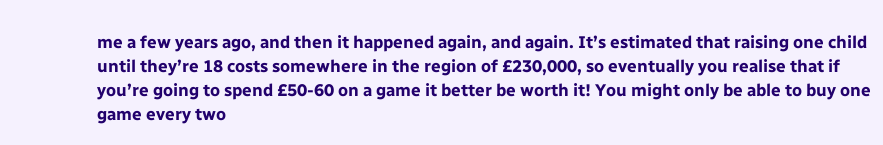me a few years ago, and then it happened again, and again. It’s estimated that raising one child until they’re 18 costs somewhere in the region of £230,000, so eventually you realise that if you’re going to spend £50-60 on a game it better be worth it! You might only be able to buy one game every two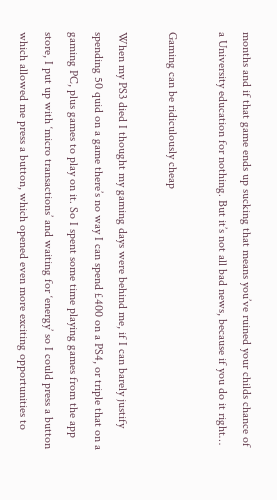months and if that game ends up sucking that means you’ve ruined your childs chance of a University education for nothing. But it’s not all bad news, because if you do it right…

Gaming can be ridiculously cheap

When my PS3 died I thought my gaming days were behind me, if I can barely justify spending 50 quid on a game there’s no way I can spend £400 on a PS4, or triple that on a gaming PC, plus games to play on it. So I spent some time playing games from the app store, I put up with ‘micro transactions’ and waiting for ‘energy’ so I could press a button which allowed me press a button, which opened even more exciting opportunities to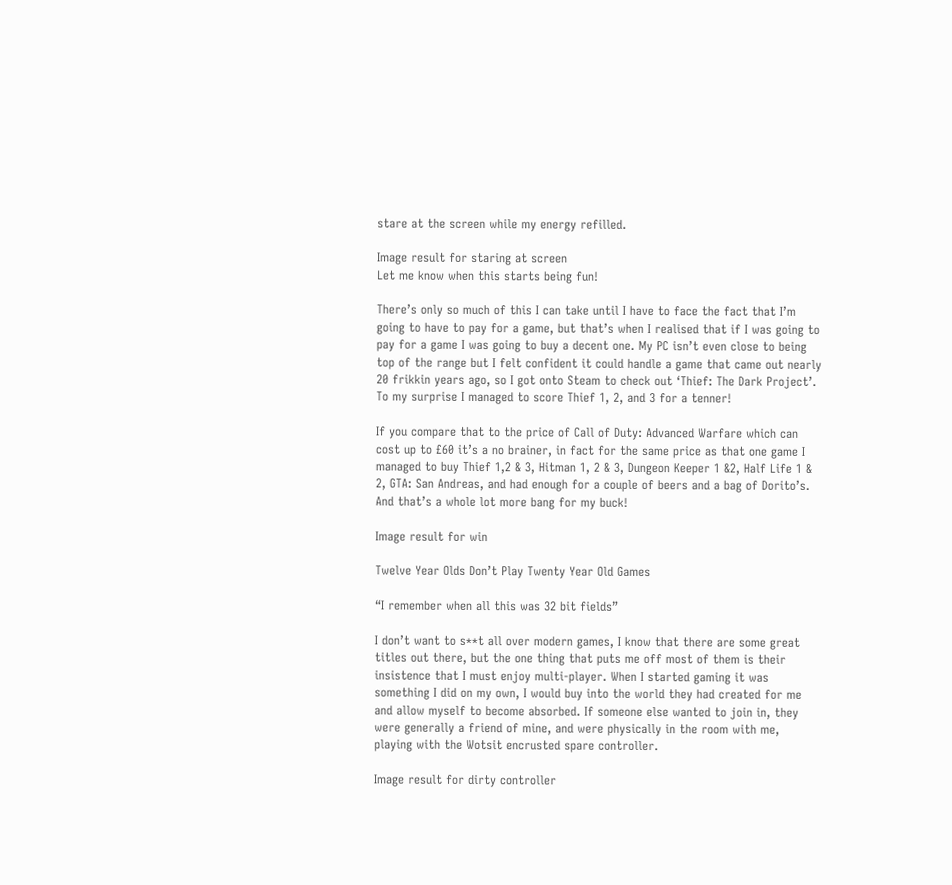stare at the screen while my energy refilled.

Image result for staring at screen
Let me know when this starts being fun!

There’s only so much of this I can take until I have to face the fact that I’m going to have to pay for a game, but that’s when I realised that if I was going to pay for a game I was going to buy a decent one. My PC isn’t even close to being top of the range but I felt confident it could handle a game that came out nearly 20 frikkin years ago, so I got onto Steam to check out ‘Thief: The Dark Project’. To my surprise I managed to score Thief 1, 2, and 3 for a tenner!

If you compare that to the price of Call of Duty: Advanced Warfare which can cost up to £60 it’s a no brainer, in fact for the same price as that one game I managed to buy Thief 1,2 & 3, Hitman 1, 2 & 3, Dungeon Keeper 1 &2, Half Life 1 & 2, GTA: San Andreas, and had enough for a couple of beers and a bag of Dorito’s.
And that’s a whole lot more bang for my buck!

Image result for win

Twelve Year Olds Don’t Play Twenty Year Old Games

“I remember when all this was 32 bit fields”

I don’t want to s**t all over modern games, I know that there are some great titles out there, but the one thing that puts me off most of them is their insistence that I must enjoy multi-player. When I started gaming it was something I did on my own, I would buy into the world they had created for me and allow myself to become absorbed. If someone else wanted to join in, they were generally a friend of mine, and were physically in the room with me, playing with the Wotsit encrusted spare controller.

Image result for dirty controller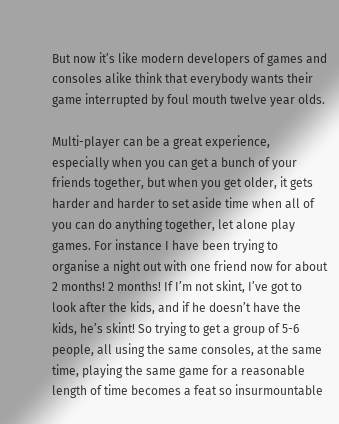But now it’s like modern developers of games and consoles alike think that everybody wants their game interrupted by foul mouth twelve year olds.

Multi-player can be a great experience, especially when you can get a bunch of your friends together, but when you get older, it gets harder and harder to set aside time when all of you can do anything together, let alone play games. For instance I have been trying to organise a night out with one friend now for about 2 months! 2 months! If I’m not skint, I’ve got to look after the kids, and if he doesn’t have the kids, he’s skint! So trying to get a group of 5-6 people, all using the same consoles, at the same time, playing the same game for a reasonable length of time becomes a feat so insurmountable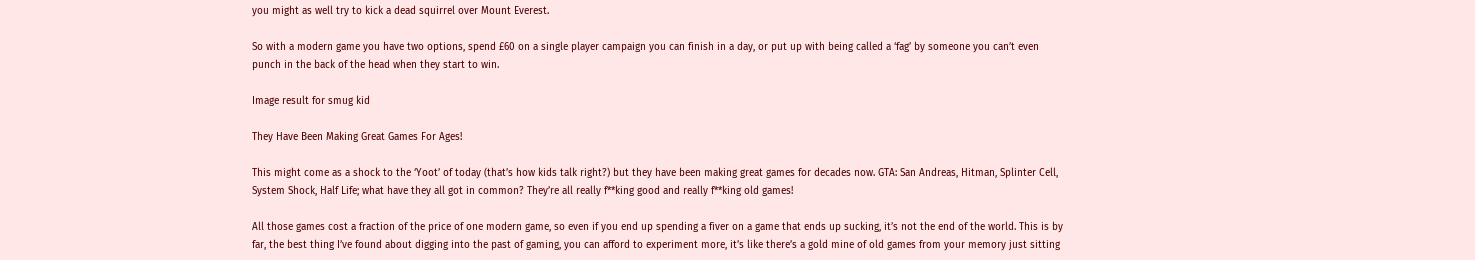you might as well try to kick a dead squirrel over Mount Everest.

So with a modern game you have two options, spend £60 on a single player campaign you can finish in a day, or put up with being called a ‘fag’ by someone you can’t even punch in the back of the head when they start to win.

Image result for smug kid

They Have Been Making Great Games For Ages!

This might come as a shock to the ‘Yoot’ of today (that’s how kids talk right?) but they have been making great games for decades now. GTA: San Andreas, Hitman, Splinter Cell, System Shock, Half Life; what have they all got in common? They’re all really f**king good and really f**king old games!

All those games cost a fraction of the price of one modern game, so even if you end up spending a fiver on a game that ends up sucking, it’s not the end of the world. This is by far, the best thing I’ve found about digging into the past of gaming, you can afford to experiment more, it’s like there’s a gold mine of old games from your memory just sitting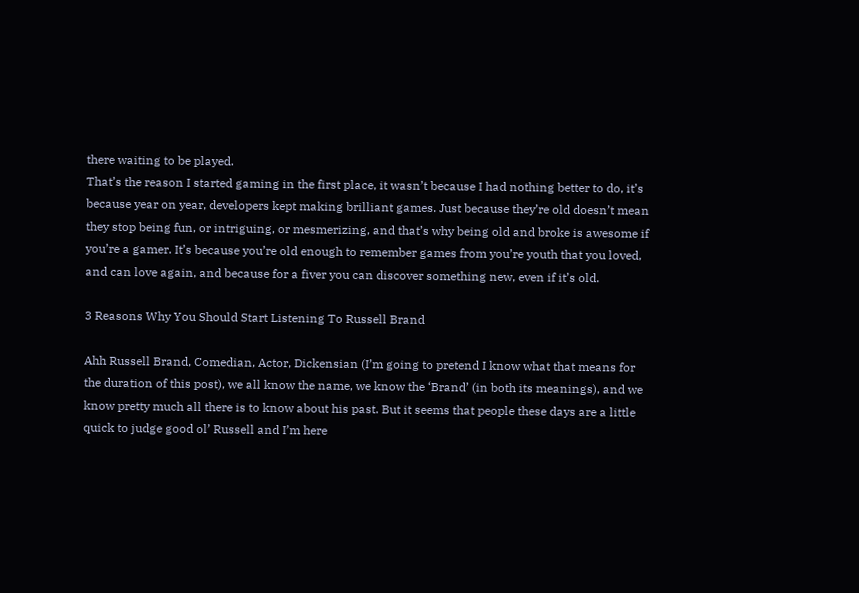there waiting to be played.
That’s the reason I started gaming in the first place, it wasn’t because I had nothing better to do, it’s because year on year, developers kept making brilliant games. Just because they’re old doesn’t mean they stop being fun, or intriguing, or mesmerizing, and that’s why being old and broke is awesome if you’re a gamer. It’s because you’re old enough to remember games from you’re youth that you loved, and can love again, and because for a fiver you can discover something new, even if it’s old.

3 Reasons Why You Should Start Listening To Russell Brand

Ahh Russell Brand, Comedian, Actor, Dickensian (I’m going to pretend I know what that means for the duration of this post), we all know the name, we know the ‘Brand’ (in both its meanings), and we know pretty much all there is to know about his past. But it seems that people these days are a little quick to judge good ol’ Russell and I’m here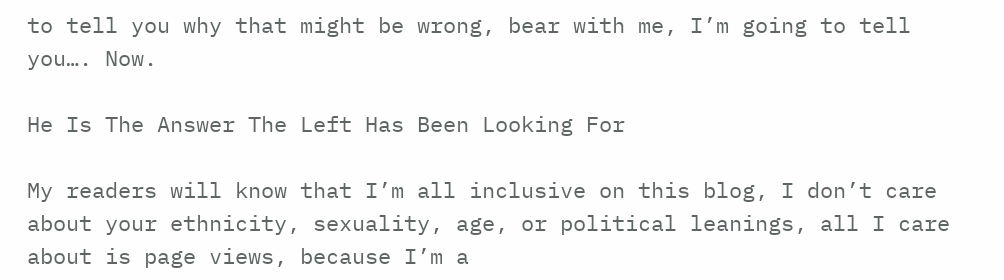to tell you why that might be wrong, bear with me, I’m going to tell you…. Now.

He Is The Answer The Left Has Been Looking For

My readers will know that I’m all inclusive on this blog, I don’t care about your ethnicity, sexuality, age, or political leanings, all I care about is page views, because I’m a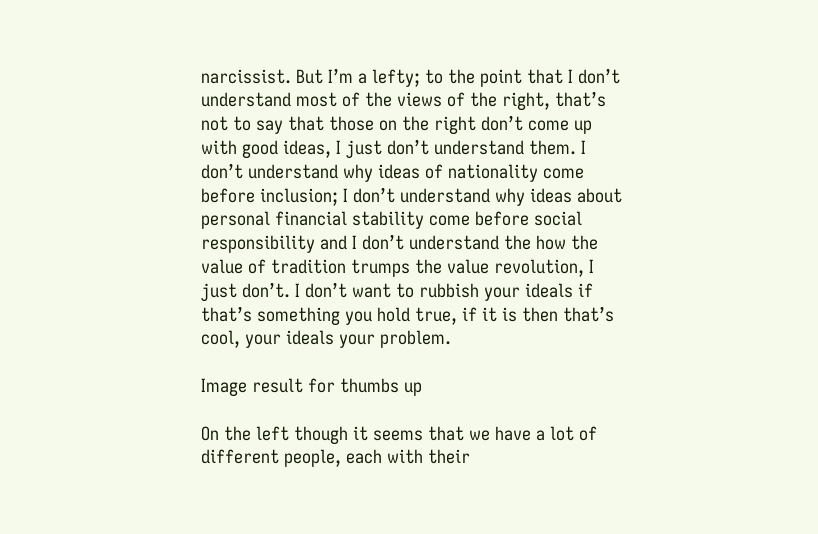narcissist. But I’m a lefty; to the point that I don’t understand most of the views of the right, that’s not to say that those on the right don’t come up with good ideas, I just don’t understand them. I don’t understand why ideas of nationality come before inclusion; I don’t understand why ideas about personal financial stability come before social responsibility and I don’t understand the how the value of tradition trumps the value revolution, I just don’t. I don’t want to rubbish your ideals if that’s something you hold true, if it is then that’s cool, your ideals your problem.

Image result for thumbs up

On the left though it seems that we have a lot of different people, each with their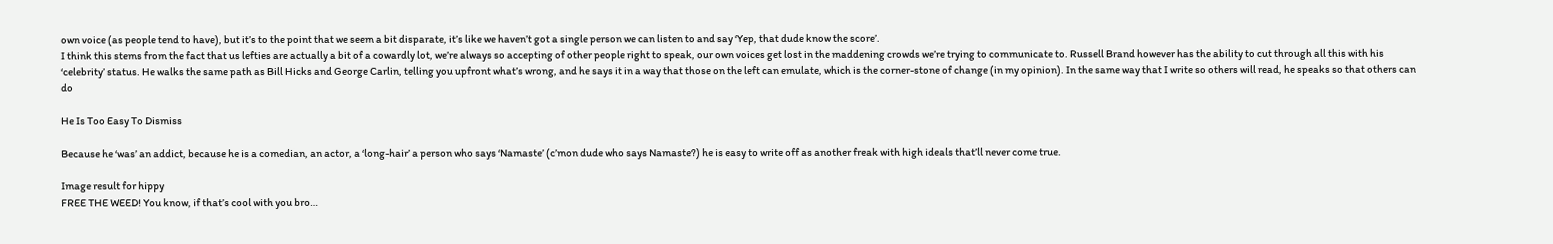own voice (as people tend to have), but it’s to the point that we seem a bit disparate, it’s like we haven’t got a single person we can listen to and say ‘Yep, that dude know the score’.
I think this stems from the fact that us lefties are actually a bit of a cowardly lot, we’re always so accepting of other people right to speak, our own voices get lost in the maddening crowds we’re trying to communicate to. Russell Brand however has the ability to cut through all this with his ‘celebrity’ status. He walks the same path as Bill Hicks and George Carlin, telling you upfront what’s wrong, and he says it in a way that those on the left can emulate, which is the corner-stone of change (in my opinion). In the same way that I write so others will read, he speaks so that others can do

He Is Too Easy To Dismiss

Because he ‘was’ an addict, because he is a comedian, an actor, a ‘long-hair’ a person who says ‘Namaste’ (c’mon dude who says Namaste?) he is easy to write off as another freak with high ideals that’ll never come true.

Image result for hippy
FREE THE WEED! You know, if that’s cool with you bro…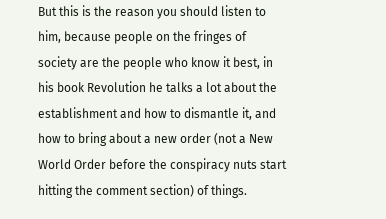But this is the reason you should listen to him, because people on the fringes of society are the people who know it best, in his book Revolution he talks a lot about the establishment and how to dismantle it, and how to bring about a new order (not a New World Order before the conspiracy nuts start hitting the comment section) of things.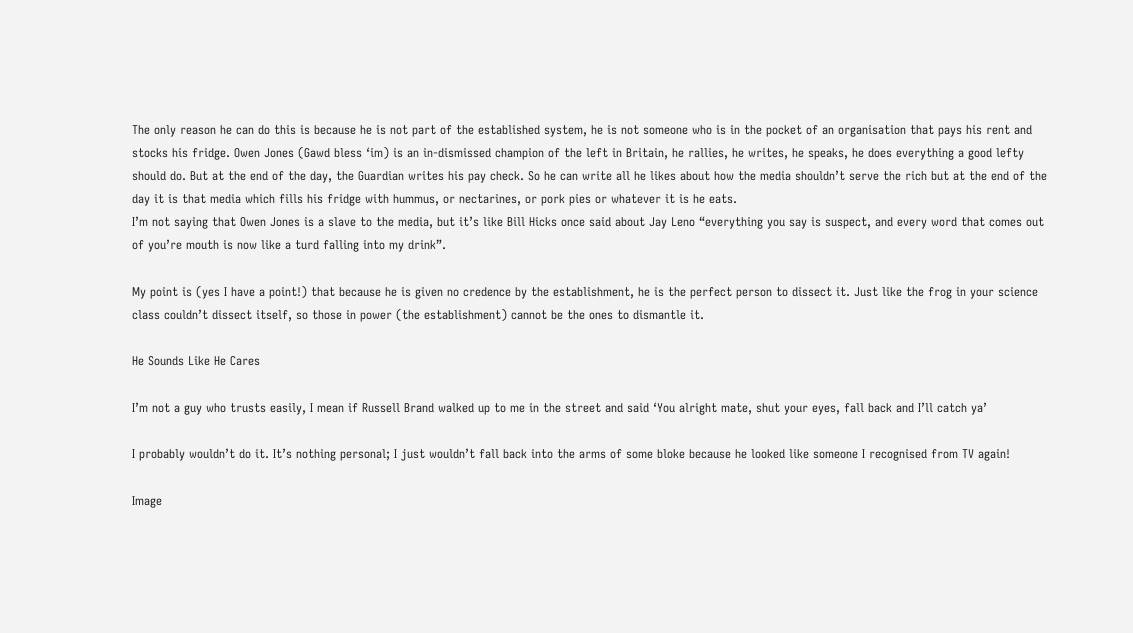The only reason he can do this is because he is not part of the established system, he is not someone who is in the pocket of an organisation that pays his rent and stocks his fridge. Owen Jones (Gawd bless ‘im) is an in-dismissed champion of the left in Britain, he rallies, he writes, he speaks, he does everything a good lefty should do. But at the end of the day, the Guardian writes his pay check. So he can write all he likes about how the media shouldn’t serve the rich but at the end of the day it is that media which fills his fridge with hummus, or nectarines, or pork pies or whatever it is he eats.
I’m not saying that Owen Jones is a slave to the media, but it’s like Bill Hicks once said about Jay Leno “everything you say is suspect, and every word that comes out of you’re mouth is now like a turd falling into my drink”.

My point is (yes I have a point!) that because he is given no credence by the establishment, he is the perfect person to dissect it. Just like the frog in your science class couldn’t dissect itself, so those in power (the establishment) cannot be the ones to dismantle it.

He Sounds Like He Cares

I’m not a guy who trusts easily, I mean if Russell Brand walked up to me in the street and said ‘You alright mate, shut your eyes, fall back and I’ll catch ya’

I probably wouldn’t do it. It’s nothing personal; I just wouldn’t fall back into the arms of some bloke because he looked like someone I recognised from TV again!

Image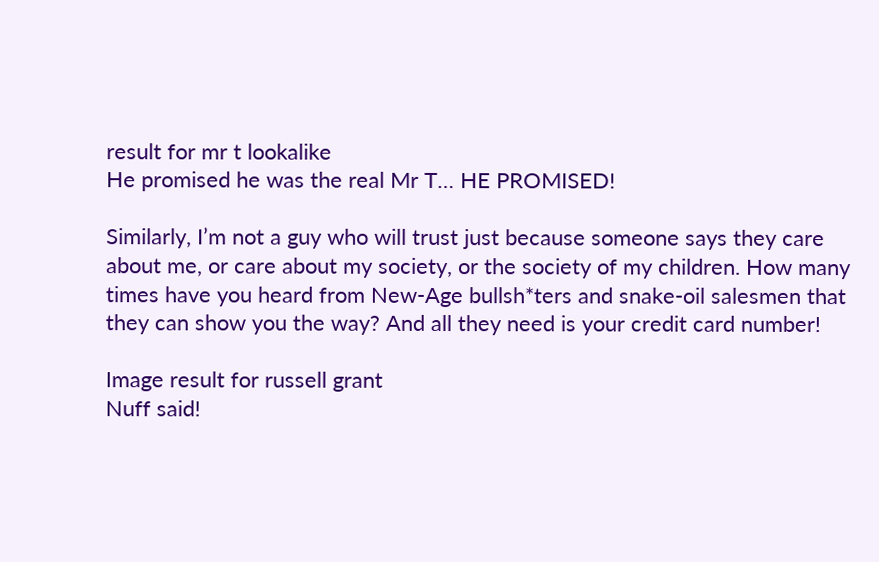result for mr t lookalike
He promised he was the real Mr T… HE PROMISED!

Similarly, I’m not a guy who will trust just because someone says they care about me, or care about my society, or the society of my children. How many times have you heard from New-Age bullsh*ters and snake-oil salesmen that they can show you the way? And all they need is your credit card number!

Image result for russell grant
Nuff said!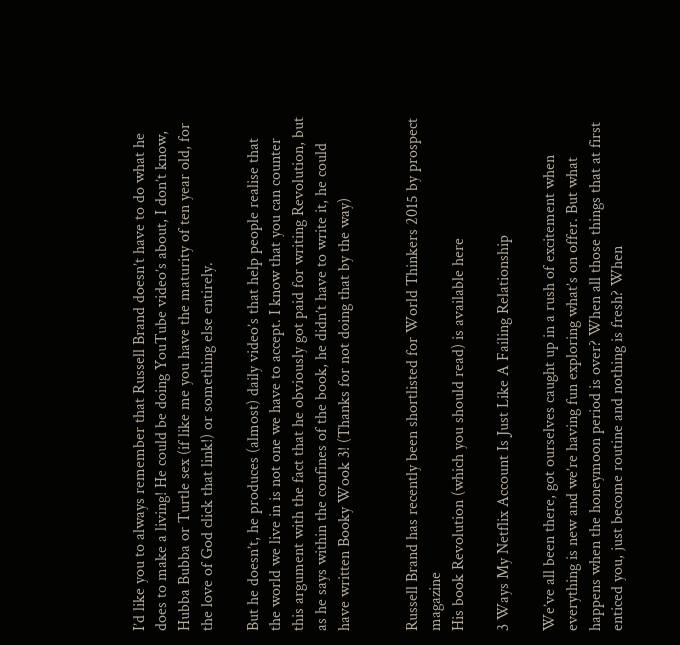I’d like you to always remember that Russell Brand doesn’t have to do what he does to make a living! He could be doing YouTube video’s about, I don’t know, Hubba Bubba or Turtle sex (if like me you have the maturity of ten year old, for the love of God click that link!) or something else entirely.

But he doesn’t, he produces (almost) daily video’s that help people realise that the world we live in is not one we have to accept. I know that you can counter this argument with the fact that he obviously got paid for writing Revolution, but as he says within the confines of the book, he didn’t have to write it, he could have written Booky Wook 3! (Thanks for not doing that by the way)


Russell Brand has recently been shortlisted for World Thinkers 2015 by prospect magazine
His book Revolution (which you should read) is available here

3 Ways My Netflix Account Is Just Like A Failing Relationship

We’ve all been there, got ourselves caught up in a rush of excitement when everything is new and we’re having fun exploring what’s on offer. But what happens when the honeymoon period is over? When all those things that at first enticed you, just become routine and nothing is fresh? When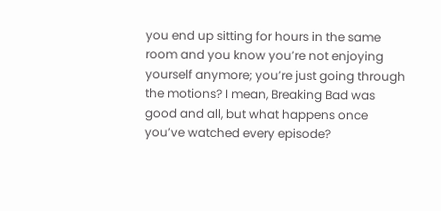you end up sitting for hours in the same room and you know you’re not enjoying yourself anymore; you’re just going through the motions? I mean, Breaking Bad was good and all, but what happens once you’ve watched every episode?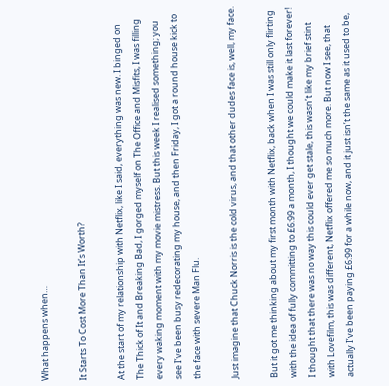What happens when…

It Starts To Cost More Than It’s Worth?

At the start of my relationship with Netflix, like I said, everything was new. I binged on The Thick of It and Breaking Bad, I gorged myself on The Office and Misfits, I was filling every waking moment with my movie mistress. But this week I realised something; you see I’ve been busy redecorating my house, and then Friday, I got a round house kick to the face with severe Man Flu.

Just imagine that Chuck Norris is the cold virus, and that other dudes face is, well, my face.

But it got me thinking about my first month with Netflix, back when I was still only flirting with the idea of fully committing to £6:99 a month, I thought we could make it last forever! I thought that there was no way this could ever get stale, this wasn’t like my brief stint with Lovefilm, this was different, Netflix offered me so much more. But now I see, that actually I’ve been paying £6:99 for a while now, and it just isn’t the same as it used to be,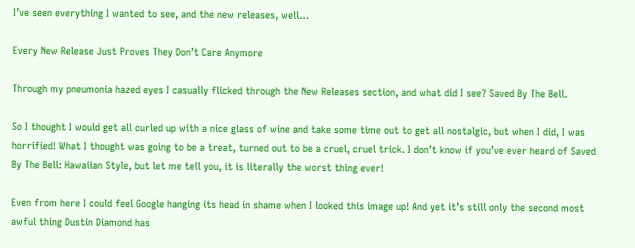I’ve seen everything I wanted to see, and the new releases, well…

Every New Release Just Proves They Don’t Care Anymore

Through my pneumonia hazed eyes I casually flicked through the New Releases section, and what did I see? Saved By The Bell.

So I thought I would get all curled up with a nice glass of wine and take some time out to get all nostalgic, but when I did, I was horrified! What I thought was going to be a treat, turned out to be a cruel, cruel trick. I don’t know if you’ve ever heard of Saved By The Bell: Hawaiian Style, but let me tell you, it is literally the worst thing ever!

Even from here I could feel Google hanging its head in shame when I looked this image up! And yet it’s still only the second most awful thing Dustin Diamond has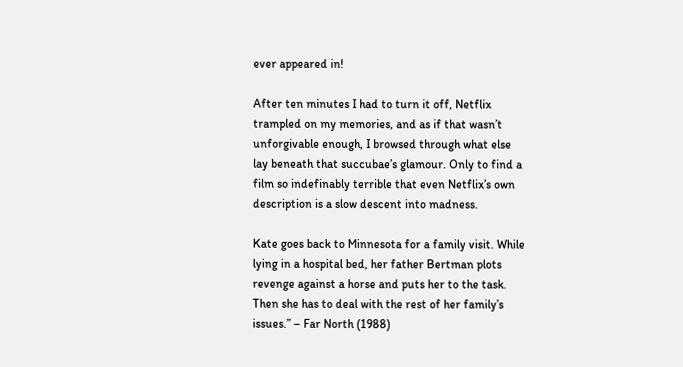ever appeared in!

After ten minutes I had to turn it off, Netflix trampled on my memories, and as if that wasn’t unforgivable enough, I browsed through what else lay beneath that succubae’s glamour. Only to find a film so indefinably terrible that even Netflix’s own description is a slow descent into madness.

Kate goes back to Minnesota for a family visit. While lying in a hospital bed, her father Bertman plots revenge against a horse and puts her to the task. Then she has to deal with the rest of her family’s issues.” – Far North (1988)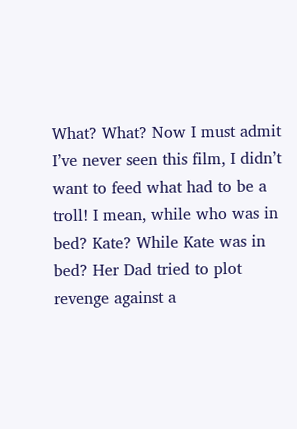What? What? Now I must admit I’ve never seen this film, I didn’t want to feed what had to be a troll! I mean, while who was in bed? Kate? While Kate was in bed? Her Dad tried to plot revenge against a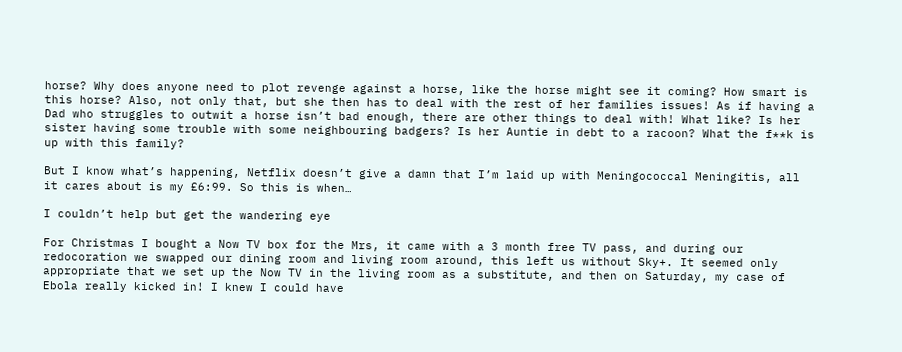horse? Why does anyone need to plot revenge against a horse, like the horse might see it coming? How smart is this horse? Also, not only that, but she then has to deal with the rest of her families issues! As if having a Dad who struggles to outwit a horse isn’t bad enough, there are other things to deal with! What like? Is her sister having some trouble with some neighbouring badgers? Is her Auntie in debt to a racoon? What the f**k is up with this family?

But I know what’s happening, Netflix doesn’t give a damn that I’m laid up with Meningococcal Meningitis, all it cares about is my £6:99. So this is when…

I couldn’t help but get the wandering eye

For Christmas I bought a Now TV box for the Mrs, it came with a 3 month free TV pass, and during our redocoration we swapped our dining room and living room around, this left us without Sky+. It seemed only appropriate that we set up the Now TV in the living room as a substitute, and then on Saturday, my case of Ebola really kicked in! I knew I could have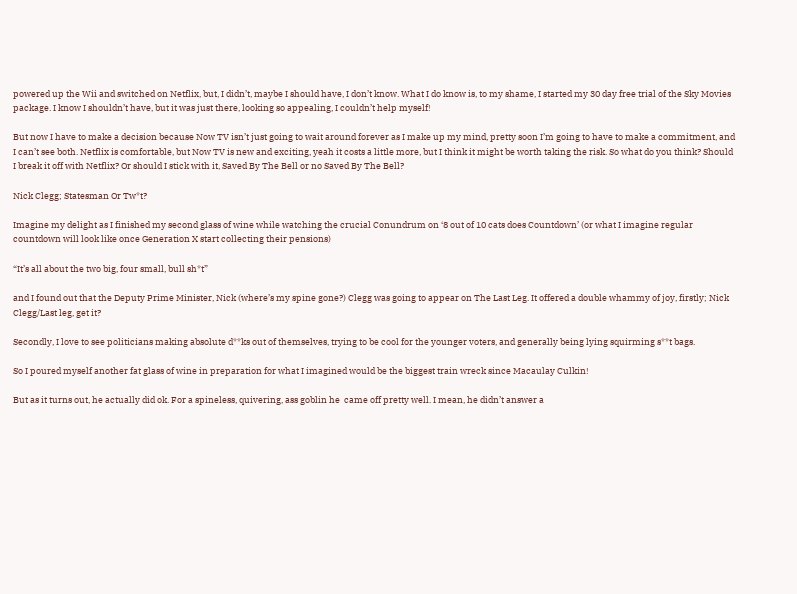powered up the Wii and switched on Netflix, but, I didn’t, maybe I should have, I don’t know. What I do know is, to my shame, I started my 30 day free trial of the Sky Movies package. I know I shouldn’t have, but it was just there, looking so appealing, I couldn’t help myself!

But now I have to make a decision because Now TV isn’t just going to wait around forever as I make up my mind, pretty soon I’m going to have to make a commitment, and I can’t see both. Netflix is comfortable, but Now TV is new and exciting, yeah it costs a little more, but I think it might be worth taking the risk. So what do you think? Should I break it off with Netflix? Or should I stick with it, Saved By The Bell or no Saved By The Bell?

Nick Clegg; Statesman Or Tw*t?

Imagine my delight as I finished my second glass of wine while watching the crucial Conundrum on ‘8 out of 10 cats does Countdown’ (or what I imagine regular countdown will look like once Generation X start collecting their pensions)

“It’s all about the two big, four small, bull sh*t”

and I found out that the Deputy Prime Minister, Nick (where’s my spine gone?) Clegg was going to appear on The Last Leg. It offered a double whammy of joy, firstly; Nick Clegg/Last leg, get it?

Secondly, I love to see politicians making absolute d**ks out of themselves, trying to be cool for the younger voters, and generally being lying squirming s**t bags.

So I poured myself another fat glass of wine in preparation for what I imagined would be the biggest train wreck since Macaulay Culkin!

But as it turns out, he actually did ok. For a spineless, quivering, ass goblin he  came off pretty well. I mean, he didn’t answer a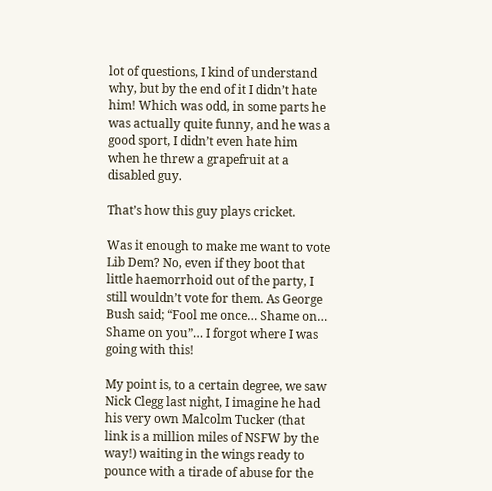lot of questions, I kind of understand why, but by the end of it I didn’t hate him! Which was odd, in some parts he was actually quite funny, and he was a good sport, I didn’t even hate him when he threw a grapefruit at a disabled guy.

That’s how this guy plays cricket.

Was it enough to make me want to vote Lib Dem? No, even if they boot that little haemorrhoid out of the party, I still wouldn’t vote for them. As George Bush said; “Fool me once… Shame on… Shame on you”… I forgot where I was going with this!

My point is, to a certain degree, we saw Nick Clegg last night, I imagine he had his very own Malcolm Tucker (that link is a million miles of NSFW by the way!) waiting in the wings ready to pounce with a tirade of abuse for the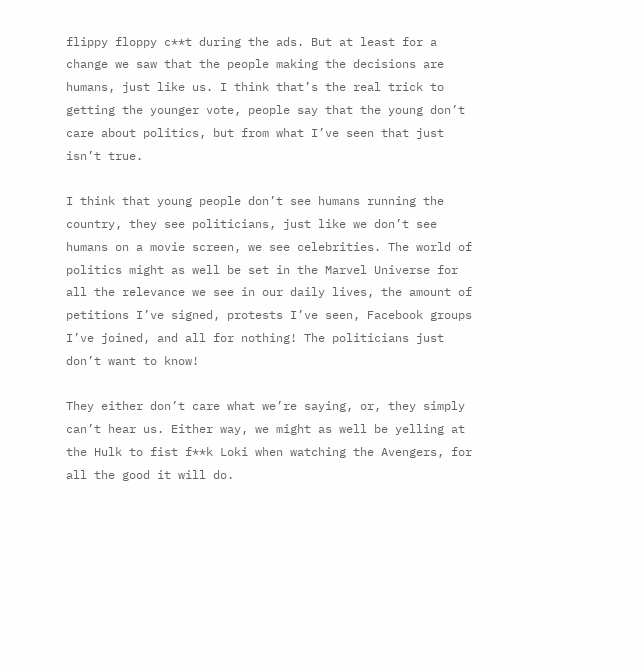flippy floppy c**t during the ads. But at least for a change we saw that the people making the decisions are humans, just like us. I think that’s the real trick to getting the younger vote, people say that the young don’t care about politics, but from what I’ve seen that just isn’t true.

I think that young people don’t see humans running the country, they see politicians, just like we don’t see humans on a movie screen, we see celebrities. The world of politics might as well be set in the Marvel Universe for all the relevance we see in our daily lives, the amount of petitions I’ve signed, protests I’ve seen, Facebook groups I’ve joined, and all for nothing! The politicians just don’t want to know!

They either don’t care what we’re saying, or, they simply can’t hear us. Either way, we might as well be yelling at the Hulk to fist f**k Loki when watching the Avengers, for all the good it will do.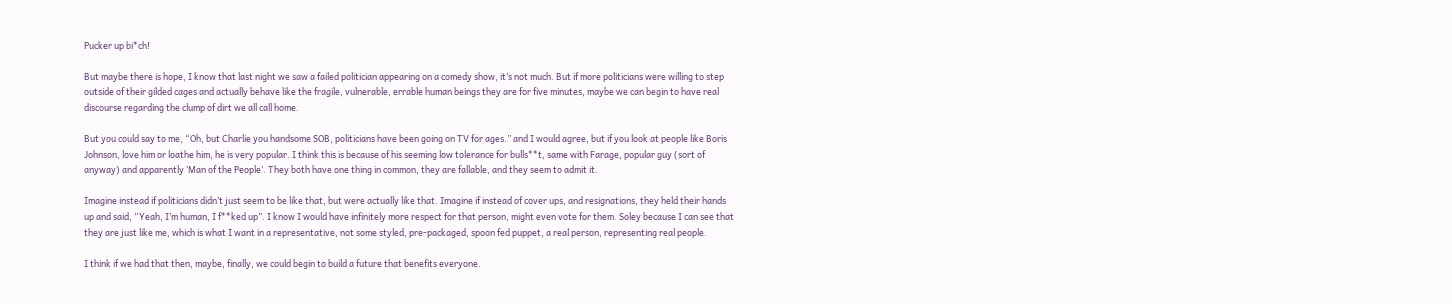Pucker up bi*ch!

But maybe there is hope, I know that last night we saw a failed politician appearing on a comedy show, it’s not much. But if more politicians were willing to step outside of their gilded cages and actually behave like the fragile, vulnerable, errable human beings they are for five minutes, maybe we can begin to have real discourse regarding the clump of dirt we all call home.

But you could say to me, “Oh, but Charlie you handsome SOB, politicians have been going on TV for ages.” and I would agree, but if you look at people like Boris Johnson, love him or loathe him, he is very popular. I think this is because of his seeming low tolerance for bulls**t, same with Farage, popular guy (sort of anyway) and apparently ‘Man of the People’. They both have one thing in common, they are fallable, and they seem to admit it.

Imagine instead if politicians didn’t just seem to be like that, but were actually like that. Imagine if instead of cover ups, and resignations, they held their hands up and said, “Yeah, I’m human, I f**ked up”. I know I would have infinitely more respect for that person, might even vote for them. Soley because I can see that they are just like me, which is what I want in a representative, not some styled, pre-packaged, spoon fed puppet, a real person, representing real people.

I think if we had that then, maybe, finally, we could begin to build a future that benefits everyone.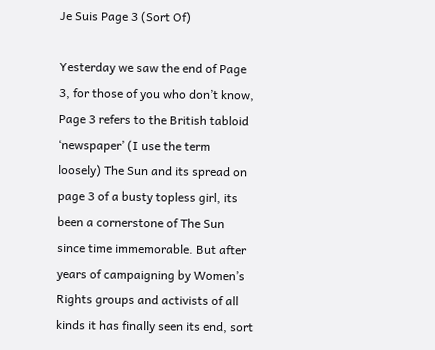Je Suis Page 3 (Sort Of)

Yesterday we saw the end of Page 3, for those of you who don’t know, Page 3 refers to the British tabloid ‘newspaper’ (I use the term loosely) The Sun and its spread on page 3 of a busty topless girl, its been a cornerstone of The Sun since time immemorable. But after years of campaigning by Women’s Rights groups and activists of all kinds it has finally seen its end, sort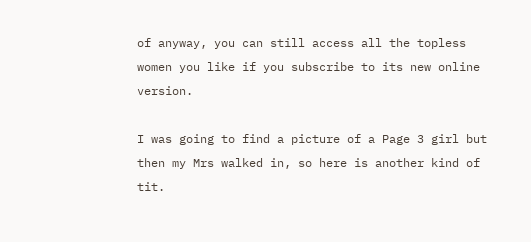of anyway, you can still access all the topless women you like if you subscribe to its new online version.

I was going to find a picture of a Page 3 girl but then my Mrs walked in, so here is another kind of tit.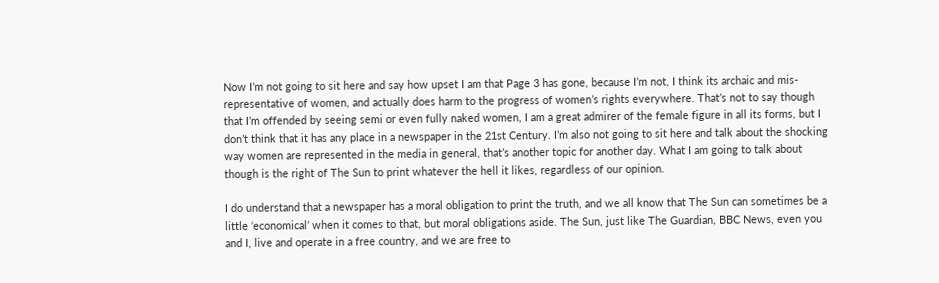Now I’m not going to sit here and say how upset I am that Page 3 has gone, because I’m not, I think its archaic and mis-representative of women, and actually does harm to the progress of women’s rights everywhere. That’s not to say though that I’m offended by seeing semi or even fully naked women, I am a great admirer of the female figure in all its forms, but I don’t think that it has any place in a newspaper in the 21st Century. I’m also not going to sit here and talk about the shocking way women are represented in the media in general, that’s another topic for another day. What I am going to talk about though is the right of The Sun to print whatever the hell it likes, regardless of our opinion.

I do understand that a newspaper has a moral obligation to print the truth, and we all know that The Sun can sometimes be a little ‘economical’ when it comes to that, but moral obligations aside. The Sun, just like The Guardian, BBC News, even you and I, live and operate in a free country, and we are free to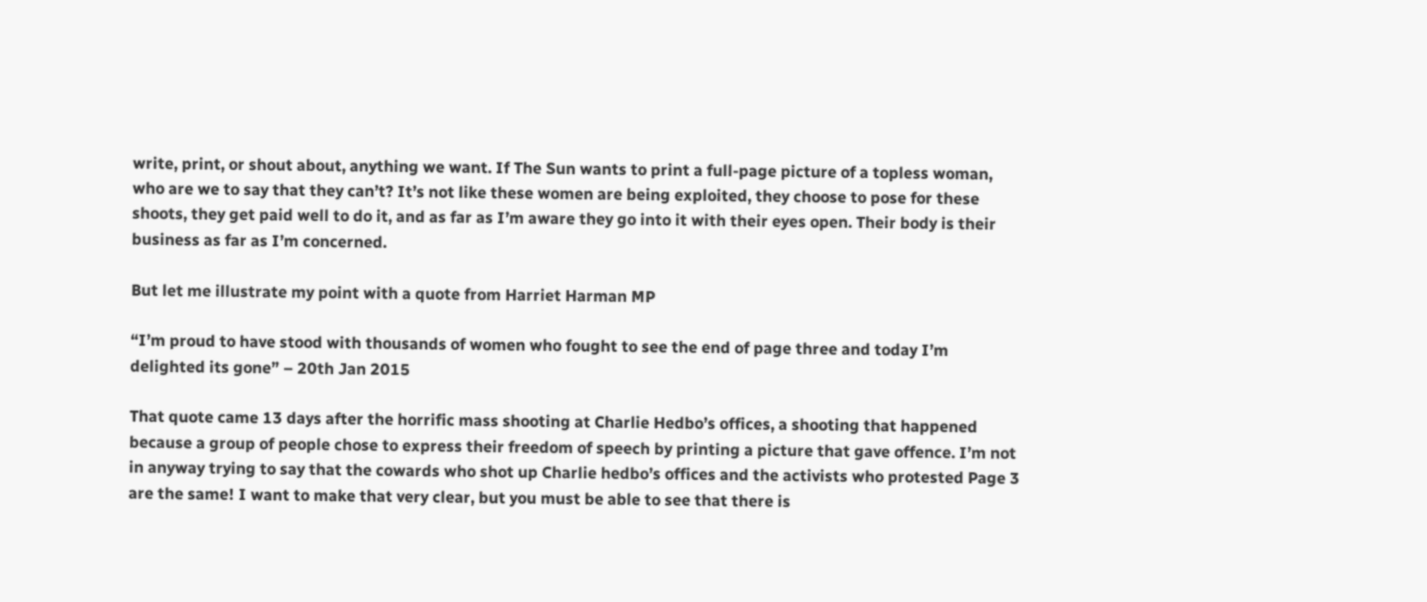write, print, or shout about, anything we want. If The Sun wants to print a full-page picture of a topless woman, who are we to say that they can’t? It’s not like these women are being exploited, they choose to pose for these shoots, they get paid well to do it, and as far as I’m aware they go into it with their eyes open. Their body is their business as far as I’m concerned.

But let me illustrate my point with a quote from Harriet Harman MP

“I’m proud to have stood with thousands of women who fought to see the end of page three and today I’m delighted its gone” – 20th Jan 2015

That quote came 13 days after the horrific mass shooting at Charlie Hedbo’s offices, a shooting that happened because a group of people chose to express their freedom of speech by printing a picture that gave offence. I’m not in anyway trying to say that the cowards who shot up Charlie hedbo’s offices and the activists who protested Page 3 are the same! I want to make that very clear, but you must be able to see that there is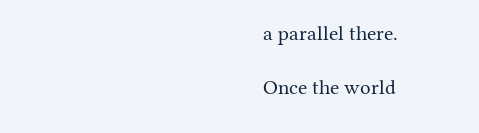a parallel there.

Once the world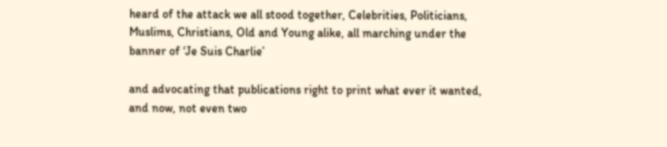heard of the attack we all stood together, Celebrities, Politicians, Muslims, Christians, Old and Young alike, all marching under the banner of ‘Je Suis Charlie’

and advocating that publications right to print what ever it wanted, and now, not even two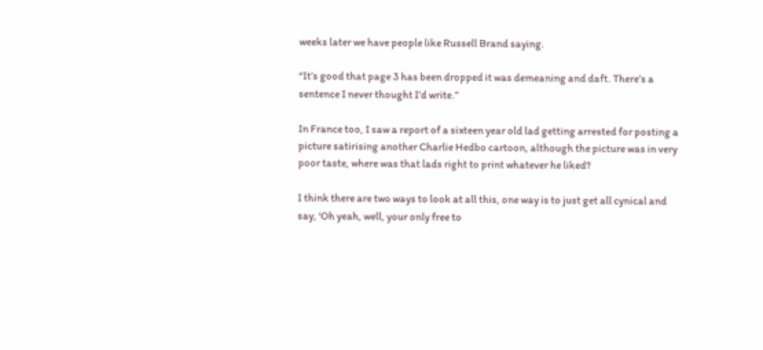weeks later we have people like Russell Brand saying.

“It’s good that page 3 has been dropped it was demeaning and daft. There’s a sentence I never thought I’d write.”

In France too, I saw a report of a sixteen year old lad getting arrested for posting a picture satirising another Charlie Hedbo cartoon, although the picture was in very poor taste, where was that lads right to print whatever he liked?

I think there are two ways to look at all this, one way is to just get all cynical and say, ‘Oh yeah, well, your only free to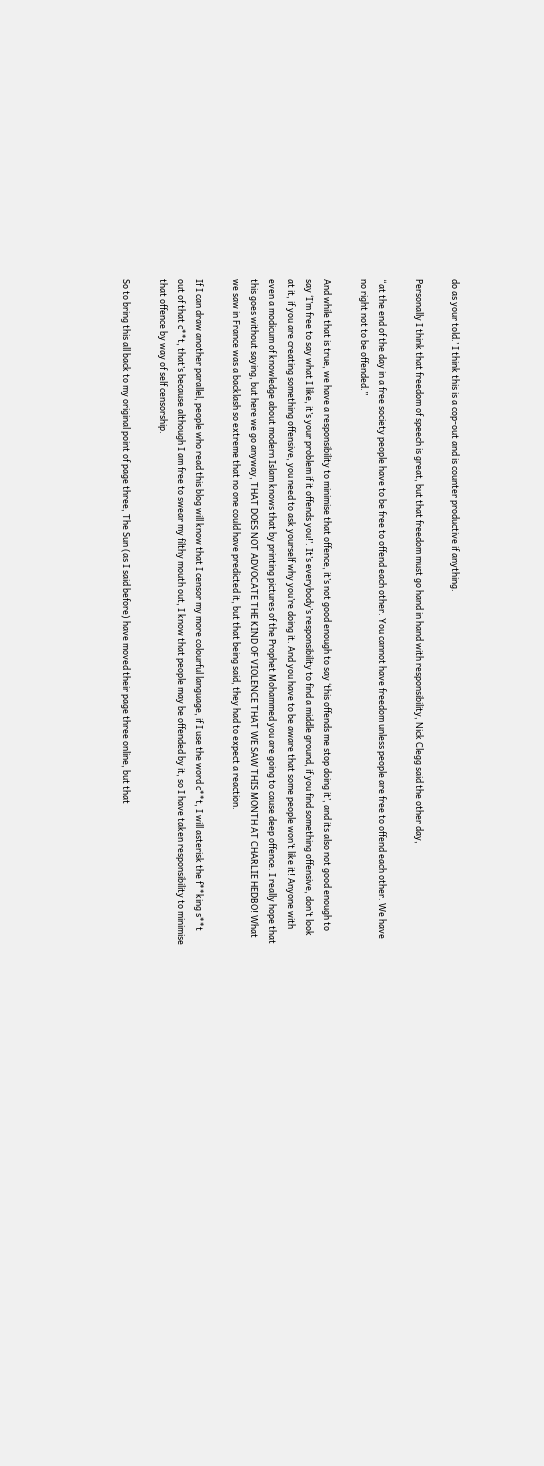do as your told.’ I think this is a cop-out and is counter productive if anything.

Personally I think that freedom of speech is great, but that freedom must go hand in hand with responsibility, Nick Clegg said the other day,

“at the end of the day in a free society people have to be free to offend each other. You cannot have freedom unless people are free to offend each other. We have no right not to be offended.”

And while that is true, we have a responsibility to minimise that offence, it’s not good enough to say ‘this offends me stop doing it’, and its also not good enough to say ‘I’m free to say what I like, it’s your problem if it offends you!’. It’s everybody’s responsibility to find a middle ground, if you find something offensive, don’t look at it, if you are creating something offensive, you need to ask yourself why you’re doing it. And you have to be aware that some people won’t like it! Anyone with even a modicum of knowledge about modern Islam knows that by printing pictures of the Prophet Mohammed you are going to cause deep offence. I really hope that this goes without saying, but here we go anyway, THAT DOES NOT ADVOCATE THE KIND OF VIOLENCE THAT WE SAW THIS MONTH AT CHARLIE HEDBO! What we saw in France was a backlash so extreme that no one could have predicted it, but that being said, they had to expect a reaction.

If I can draw another parallel, people who read this blog will know that I censor my more colourful language, if I use the word c**t, I will asterisk the f**king s**t out of that c**t, that’s because although I am free to swear my filthy mouth out, I know that people may be offended by it, so I have taken responsibility to minimise that offence by way of self censorship.

So to bring this all back to my original point of page three, The Sun (as I said before) have moved their page three online, but that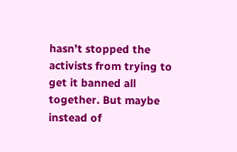hasn’t stopped the activists from trying to get it banned all together. But maybe instead of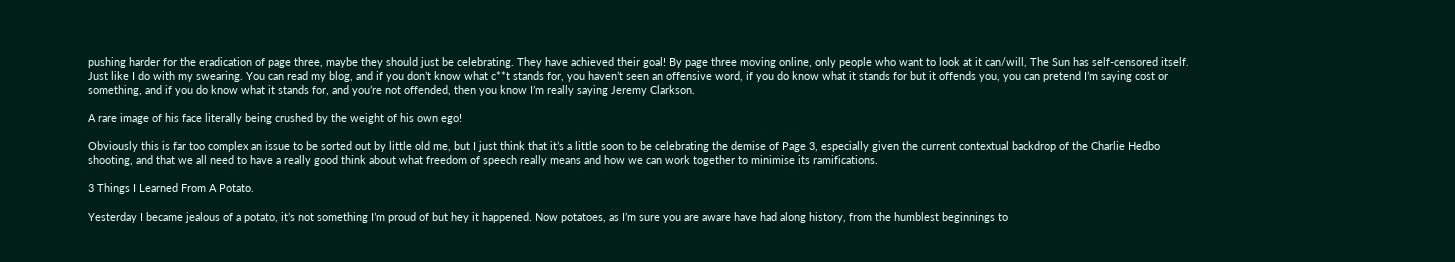pushing harder for the eradication of page three, maybe they should just be celebrating. They have achieved their goal! By page three moving online, only people who want to look at it can/will, The Sun has self-censored itself. Just like I do with my swearing. You can read my blog, and if you don’t know what c**t stands for, you haven’t seen an offensive word, if you do know what it stands for but it offends you, you can pretend I’m saying cost or something, and if you do know what it stands for, and you’re not offended, then you know I’m really saying Jeremy Clarkson.

A rare image of his face literally being crushed by the weight of his own ego!

Obviously this is far too complex an issue to be sorted out by little old me, but I just think that it’s a little soon to be celebrating the demise of Page 3, especially given the current contextual backdrop of the Charlie Hedbo shooting, and that we all need to have a really good think about what freedom of speech really means and how we can work together to minimise its ramifications.

3 Things I Learned From A Potato.

Yesterday I became jealous of a potato, it’s not something I’m proud of but hey it happened. Now potatoes, as I’m sure you are aware have had along history, from the humblest beginnings to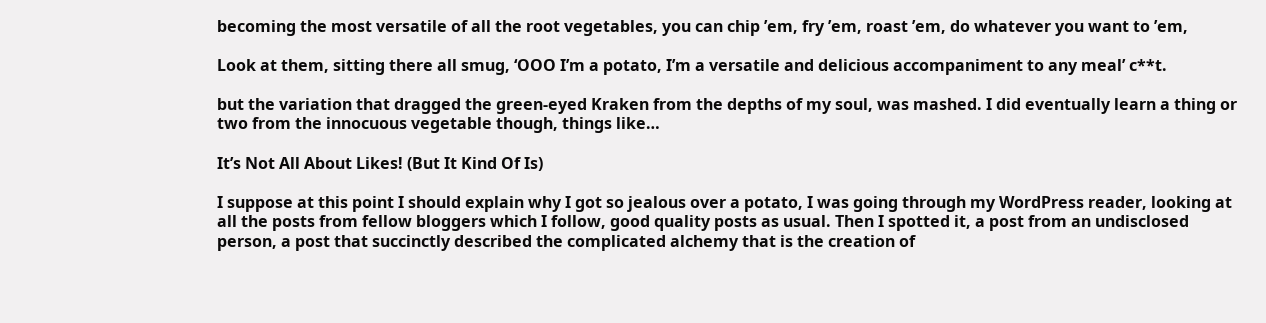becoming the most versatile of all the root vegetables, you can chip ’em, fry ’em, roast ’em, do whatever you want to ’em,

Look at them, sitting there all smug, ‘OOO I’m a potato, I’m a versatile and delicious accompaniment to any meal’ c**t.

but the variation that dragged the green-eyed Kraken from the depths of my soul, was mashed. I did eventually learn a thing or two from the innocuous vegetable though, things like…

It’s Not All About Likes! (But It Kind Of Is)

I suppose at this point I should explain why I got so jealous over a potato, I was going through my WordPress reader, looking at all the posts from fellow bloggers which I follow, good quality posts as usual. Then I spotted it, a post from an undisclosed person, a post that succinctly described the complicated alchemy that is the creation of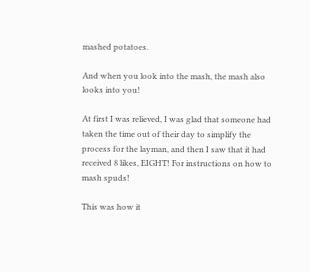mashed potatoes.

And when you look into the mash, the mash also looks into you!

At first I was relieved, I was glad that someone had taken the time out of their day to simplify the process for the layman, and then I saw that it had received 8 likes, EIGHT! For instructions on how to mash spuds!

This was how it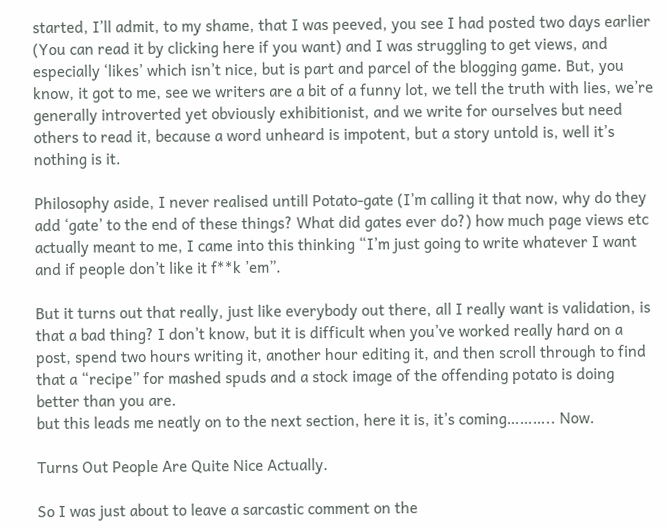started, I’ll admit, to my shame, that I was peeved, you see I had posted two days earlier (You can read it by clicking here if you want) and I was struggling to get views, and especially ‘likes’ which isn’t nice, but is part and parcel of the blogging game. But, you know, it got to me, see we writers are a bit of a funny lot, we tell the truth with lies, we’re generally introverted yet obviously exhibitionist, and we write for ourselves but need others to read it, because a word unheard is impotent, but a story untold is, well it’s nothing is it.

Philosophy aside, I never realised untill Potato-gate (I’m calling it that now, why do they add ‘gate’ to the end of these things? What did gates ever do?) how much page views etc actually meant to me, I came into this thinking “I’m just going to write whatever I want and if people don’t like it f**k ’em”.

But it turns out that really, just like everybody out there, all I really want is validation, is that a bad thing? I don’t know, but it is difficult when you’ve worked really hard on a post, spend two hours writing it, another hour editing it, and then scroll through to find that a “recipe” for mashed spuds and a stock image of the offending potato is doing better than you are.
but this leads me neatly on to the next section, here it is, it’s coming……….. Now.

Turns Out People Are Quite Nice Actually.

So I was just about to leave a sarcastic comment on the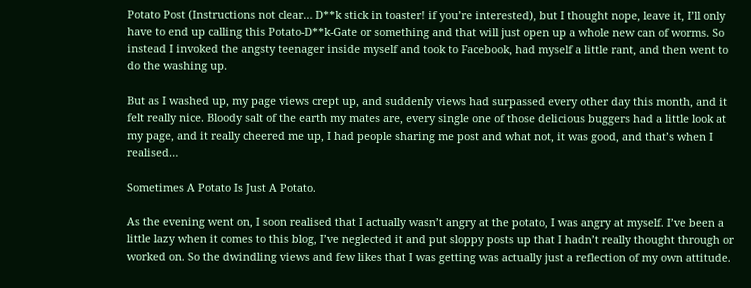Potato Post (Instructions not clear… D**k stick in toaster! if you’re interested), but I thought nope, leave it, I’ll only have to end up calling this Potato-D**k-Gate or something and that will just open up a whole new can of worms. So instead I invoked the angsty teenager inside myself and took to Facebook, had myself a little rant, and then went to do the washing up.

But as I washed up, my page views crept up, and suddenly views had surpassed every other day this month, and it felt really nice. Bloody salt of the earth my mates are, every single one of those delicious buggers had a little look at my page, and it really cheered me up, I had people sharing me post and what not, it was good, and that’s when I realised…

Sometimes A Potato Is Just A Potato.

As the evening went on, I soon realised that I actually wasn’t angry at the potato, I was angry at myself. I’ve been a little lazy when it comes to this blog, I’ve neglected it and put sloppy posts up that I hadn’t really thought through or worked on. So the dwindling views and few likes that I was getting was actually just a reflection of my own attitude.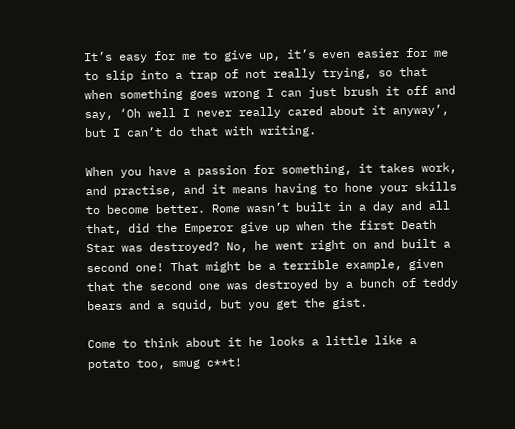It’s easy for me to give up, it’s even easier for me to slip into a trap of not really trying, so that when something goes wrong I can just brush it off and say, ‘Oh well I never really cared about it anyway’, but I can’t do that with writing.

When you have a passion for something, it takes work, and practise, and it means having to hone your skills to become better. Rome wasn’t built in a day and all that, did the Emperor give up when the first Death Star was destroyed? No, he went right on and built a second one! That might be a terrible example, given that the second one was destroyed by a bunch of teddy bears and a squid, but you get the gist.

Come to think about it he looks a little like a potato too, smug c**t!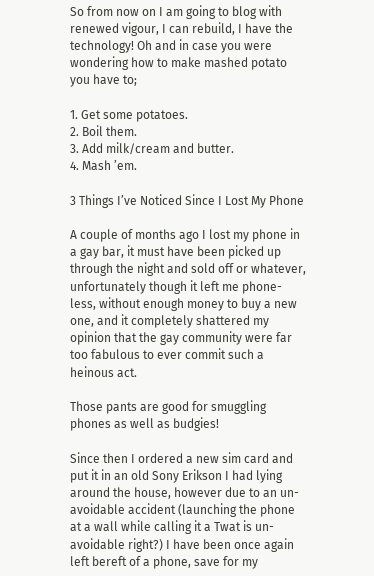So from now on I am going to blog with renewed vigour, I can rebuild, I have the technology! Oh and in case you were wondering how to make mashed potato you have to;

1. Get some potatoes.
2. Boil them.
3. Add milk/cream and butter.
4. Mash ’em.

3 Things I’ve Noticed Since I Lost My Phone

A couple of months ago I lost my phone in a gay bar, it must have been picked up through the night and sold off or whatever, unfortunately though it left me phone-less, without enough money to buy a new one, and it completely shattered my opinion that the gay community were far too fabulous to ever commit such a heinous act.

Those pants are good for smuggling phones as well as budgies!

Since then I ordered a new sim card and put it in an old Sony Erikson I had lying around the house, however due to an un-avoidable accident (launching the phone at a wall while calling it a Twat is un-avoidable right?) I have been once again left bereft of a phone, save for my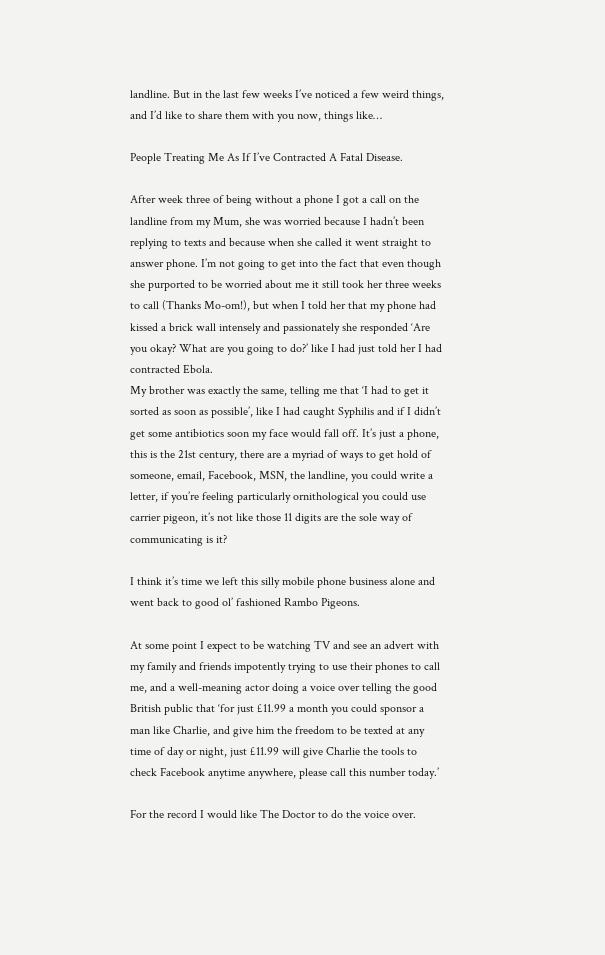landline. But in the last few weeks I’ve noticed a few weird things, and I’d like to share them with you now, things like…

People Treating Me As If I’ve Contracted A Fatal Disease.

After week three of being without a phone I got a call on the landline from my Mum, she was worried because I hadn’t been replying to texts and because when she called it went straight to answer phone. I’m not going to get into the fact that even though she purported to be worried about me it still took her three weeks to call (Thanks Mo-om!), but when I told her that my phone had kissed a brick wall intensely and passionately she responded ‘Are you okay? What are you going to do?’ like I had just told her I had contracted Ebola.
My brother was exactly the same, telling me that ‘I had to get it sorted as soon as possible’, like I had caught Syphilis and if I didn’t get some antibiotics soon my face would fall off. It’s just a phone, this is the 21st century, there are a myriad of ways to get hold of someone, email, Facebook, MSN, the landline, you could write a letter, if you’re feeling particularly ornithological you could use carrier pigeon, it’s not like those 11 digits are the sole way of communicating is it?

I think it’s time we left this silly mobile phone business alone and went back to good ol’ fashioned Rambo Pigeons.

At some point I expect to be watching TV and see an advert with my family and friends impotently trying to use their phones to call me, and a well-meaning actor doing a voice over telling the good British public that ‘for just £11.99 a month you could sponsor a man like Charlie, and give him the freedom to be texted at any time of day or night, just £11.99 will give Charlie the tools to check Facebook anytime anywhere, please call this number today.’

For the record I would like The Doctor to do the voice over.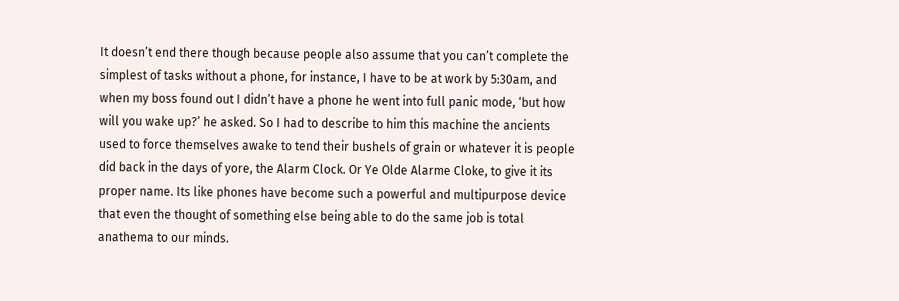It doesn’t end there though because people also assume that you can’t complete the simplest of tasks without a phone, for instance, I have to be at work by 5:30am, and when my boss found out I didn’t have a phone he went into full panic mode, ‘but how will you wake up?’ he asked. So I had to describe to him this machine the ancients used to force themselves awake to tend their bushels of grain or whatever it is people did back in the days of yore, the Alarm Clock. Or Ye Olde Alarme Cloke, to give it its proper name. Its like phones have become such a powerful and multipurpose device that even the thought of something else being able to do the same job is total anathema to our minds.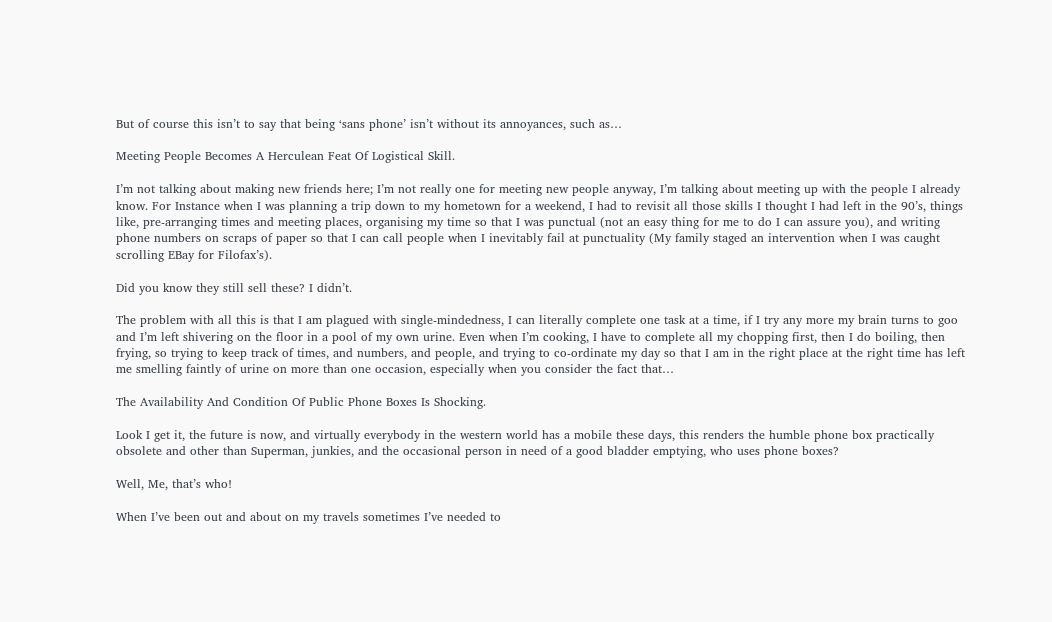But of course this isn’t to say that being ‘sans phone’ isn’t without its annoyances, such as…

Meeting People Becomes A Herculean Feat Of Logistical Skill.

I’m not talking about making new friends here; I’m not really one for meeting new people anyway, I’m talking about meeting up with the people I already know. For Instance when I was planning a trip down to my hometown for a weekend, I had to revisit all those skills I thought I had left in the 90’s, things like, pre-arranging times and meeting places, organising my time so that I was punctual (not an easy thing for me to do I can assure you), and writing phone numbers on scraps of paper so that I can call people when I inevitably fail at punctuality (My family staged an intervention when I was caught scrolling EBay for Filofax’s).

Did you know they still sell these? I didn’t.

The problem with all this is that I am plagued with single-mindedness, I can literally complete one task at a time, if I try any more my brain turns to goo and I’m left shivering on the floor in a pool of my own urine. Even when I’m cooking, I have to complete all my chopping first, then I do boiling, then frying, so trying to keep track of times, and numbers, and people, and trying to co-ordinate my day so that I am in the right place at the right time has left me smelling faintly of urine on more than one occasion, especially when you consider the fact that…

The Availability And Condition Of Public Phone Boxes Is Shocking.

Look I get it, the future is now, and virtually everybody in the western world has a mobile these days, this renders the humble phone box practically obsolete and other than Superman, junkies, and the occasional person in need of a good bladder emptying, who uses phone boxes?

Well, Me, that’s who!

When I’ve been out and about on my travels sometimes I’ve needed to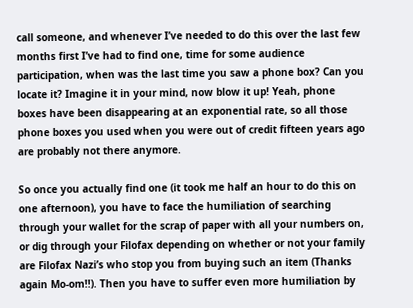call someone, and whenever I’ve needed to do this over the last few months first I’ve had to find one, time for some audience participation, when was the last time you saw a phone box? Can you locate it? Imagine it in your mind, now blow it up! Yeah, phone boxes have been disappearing at an exponential rate, so all those phone boxes you used when you were out of credit fifteen years ago are probably not there anymore.

So once you actually find one (it took me half an hour to do this on one afternoon), you have to face the humiliation of searching through your wallet for the scrap of paper with all your numbers on, or dig through your Filofax depending on whether or not your family are Filofax Nazi’s who stop you from buying such an item (Thanks again Mo-om!!). Then you have to suffer even more humiliation by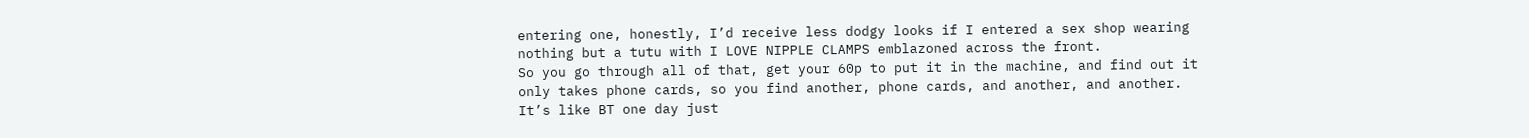entering one, honestly, I’d receive less dodgy looks if I entered a sex shop wearing nothing but a tutu with I LOVE NIPPLE CLAMPS emblazoned across the front.
So you go through all of that, get your 60p to put it in the machine, and find out it only takes phone cards, so you find another, phone cards, and another, and another. It’s like BT one day just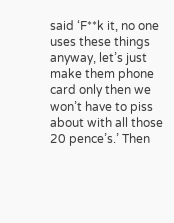said ‘F**k it, no one uses these things anyway, let’s just make them phone card only then we won’t have to piss about with all those 20 pence’s.’ Then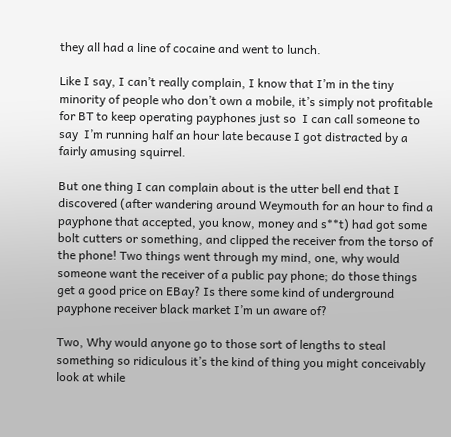they all had a line of cocaine and went to lunch.

Like I say, I can’t really complain, I know that I’m in the tiny minority of people who don’t own a mobile, it’s simply not profitable for BT to keep operating payphones just so  I can call someone to say  I’m running half an hour late because I got distracted by a fairly amusing squirrel.

But one thing I can complain about is the utter bell end that I discovered (after wandering around Weymouth for an hour to find a payphone that accepted, you know, money and s**t) had got some bolt cutters or something, and clipped the receiver from the torso of the phone! Two things went through my mind, one, why would someone want the receiver of a public pay phone; do those things get a good price on EBay? Is there some kind of underground payphone receiver black market I’m un aware of?

Two, Why would anyone go to those sort of lengths to steal something so ridiculous it’s the kind of thing you might conceivably look at while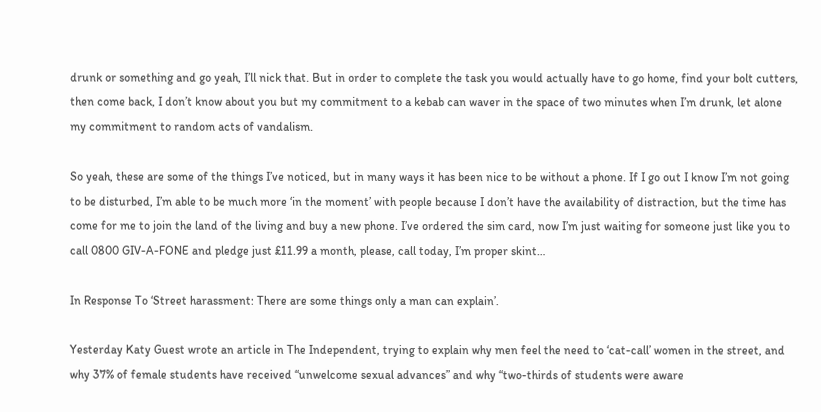drunk or something and go yeah, I’ll nick that. But in order to complete the task you would actually have to go home, find your bolt cutters, then come back, I don’t know about you but my commitment to a kebab can waver in the space of two minutes when I’m drunk, let alone my commitment to random acts of vandalism.

So yeah, these are some of the things I’ve noticed, but in many ways it has been nice to be without a phone. If I go out I know I’m not going to be disturbed, I’m able to be much more ‘in the moment’ with people because I don’t have the availability of distraction, but the time has come for me to join the land of the living and buy a new phone. I’ve ordered the sim card, now I’m just waiting for someone just like you to call 0800 GIV-A-FONE and pledge just £11.99 a month, please, call today, I’m proper skint…

In Response To ‘Street harassment: There are some things only a man can explain’.

Yesterday Katy Guest wrote an article in The Independent, trying to explain why men feel the need to ‘cat-call’ women in the street, and why 37% of female students have received “unwelcome sexual advances” and why “two-thirds of students were aware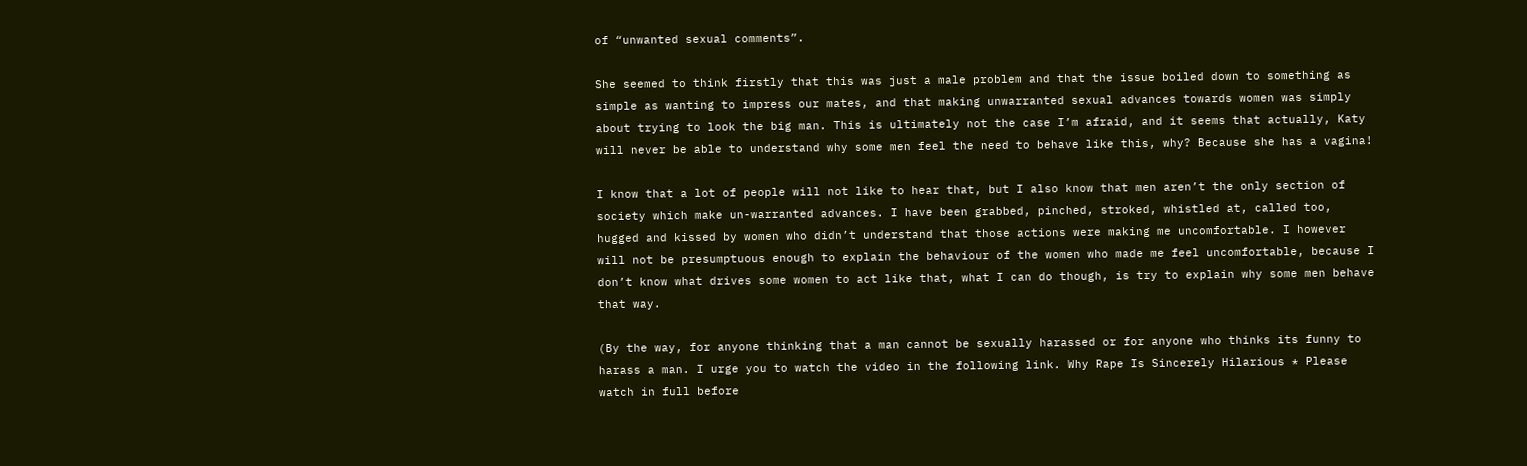of “unwanted sexual comments”.

She seemed to think firstly that this was just a male problem and that the issue boiled down to something as simple as wanting to impress our mates, and that making unwarranted sexual advances towards women was simply about trying to look the big man. This is ultimately not the case I’m afraid, and it seems that actually, Katy will never be able to understand why some men feel the need to behave like this, why? Because she has a vagina!

I know that a lot of people will not like to hear that, but I also know that men aren’t the only section of society which make un-warranted advances. I have been grabbed, pinched, stroked, whistled at, called too, hugged and kissed by women who didn’t understand that those actions were making me uncomfortable. I however will not be presumptuous enough to explain the behaviour of the women who made me feel uncomfortable, because I don’t know what drives some women to act like that, what I can do though, is try to explain why some men behave that way.

(By the way, for anyone thinking that a man cannot be sexually harassed or for anyone who thinks its funny to harass a man. I urge you to watch the video in the following link. Why Rape Is Sincerely Hilarious * Please watch in full before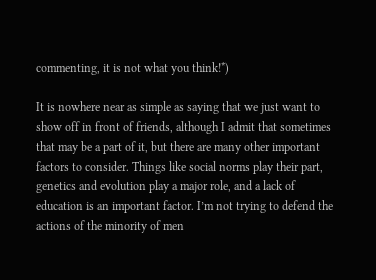commenting, it is not what you think!*)

It is nowhere near as simple as saying that we just want to show off in front of friends, although I admit that sometimes that may be a part of it, but there are many other important factors to consider. Things like social norms play their part, genetics and evolution play a major role, and a lack of education is an important factor. I’m not trying to defend the actions of the minority of men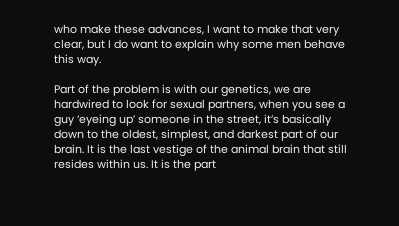who make these advances, I want to make that very clear, but I do want to explain why some men behave this way.

Part of the problem is with our genetics, we are hardwired to look for sexual partners, when you see a guy ‘eyeing up’ someone in the street, it’s basically down to the oldest, simplest, and darkest part of our brain. It is the last vestige of the animal brain that still resides within us. It is the part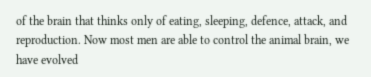of the brain that thinks only of eating, sleeping, defence, attack, and reproduction. Now most men are able to control the animal brain, we have evolved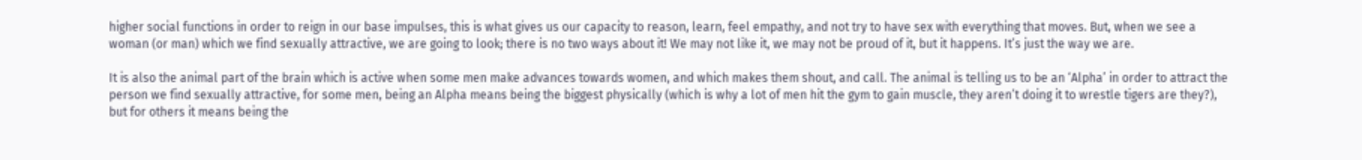higher social functions in order to reign in our base impulses, this is what gives us our capacity to reason, learn, feel empathy, and not try to have sex with everything that moves. But, when we see a woman (or man) which we find sexually attractive, we are going to look; there is no two ways about it! We may not like it, we may not be proud of it, but it happens. It’s just the way we are.

It is also the animal part of the brain which is active when some men make advances towards women, and which makes them shout, and call. The animal is telling us to be an ‘Alpha’ in order to attract the person we find sexually attractive, for some men, being an Alpha means being the biggest physically (which is why a lot of men hit the gym to gain muscle, they aren’t doing it to wrestle tigers are they?), but for others it means being the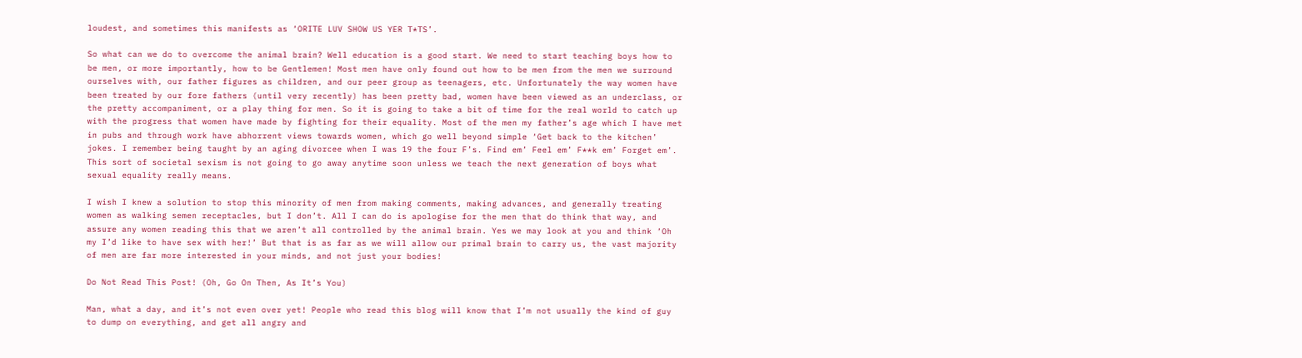loudest, and sometimes this manifests as ‘ORITE LUV SHOW US YER T*TS’.

So what can we do to overcome the animal brain? Well education is a good start. We need to start teaching boys how to be men, or more importantly, how to be Gentlemen! Most men have only found out how to be men from the men we surround ourselves with, our father figures as children, and our peer group as teenagers, etc. Unfortunately the way women have been treated by our fore fathers (until very recently) has been pretty bad, women have been viewed as an underclass, or the pretty accompaniment, or a play thing for men. So it is going to take a bit of time for the real world to catch up with the progress that women have made by fighting for their equality. Most of the men my father’s age which I have met in pubs and through work have abhorrent views towards women, which go well beyond simple ‘Get back to the kitchen’ jokes. I remember being taught by an aging divorcee when I was 19 the four F’s. Find em’ Feel em’ F**k em’ Forget em’. This sort of societal sexism is not going to go away anytime soon unless we teach the next generation of boys what sexual equality really means.

I wish I knew a solution to stop this minority of men from making comments, making advances, and generally treating women as walking semen receptacles, but I don’t. All I can do is apologise for the men that do think that way, and assure any women reading this that we aren’t all controlled by the animal brain. Yes we may look at you and think ‘Oh my I’d like to have sex with her!’ But that is as far as we will allow our primal brain to carry us, the vast majority of men are far more interested in your minds, and not just your bodies!

Do Not Read This Post! (Oh, Go On Then, As It’s You)

Man, what a day, and it’s not even over yet! People who read this blog will know that I’m not usually the kind of guy to dump on everything, and get all angry and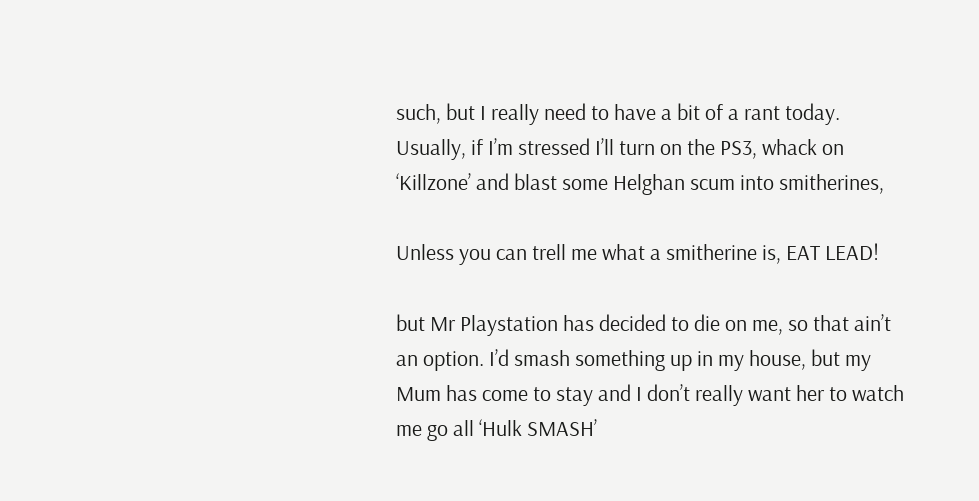such, but I really need to have a bit of a rant today. Usually, if I’m stressed I’ll turn on the PS3, whack on ‘Killzone’ and blast some Helghan scum into smitherines,

Unless you can trell me what a smitherine is, EAT LEAD!

but Mr Playstation has decided to die on me, so that ain’t an option. I’d smash something up in my house, but my Mum has come to stay and I don’t really want her to watch me go all ‘Hulk SMASH’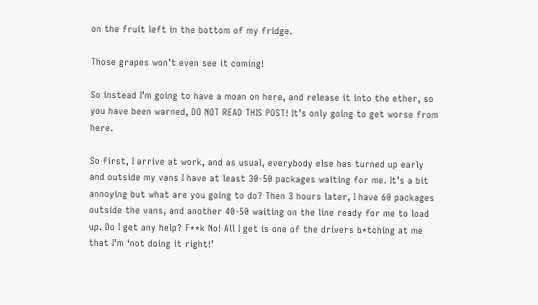on the fruit left in the bottom of my fridge.

Those grapes won’t even see it coming!

So instead I’m going to have a moan on here, and release it into the ether, so you have been warned, DO NOT READ THIS POST! It’s only going to get worse from here.

So first, I arrive at work, and as usual, everybody else has turned up early and outside my vans I have at least 30-50 packages waiting for me. It’s a bit annoying but what are you going to do? Then 3 hours later, I have 60 packages outside the vans, and another 40-50 waiting on the line ready for me to load up. Do I get any help? F**k No! All I get is one of the drivers b*tching at me that I’m ‘not doing it right!’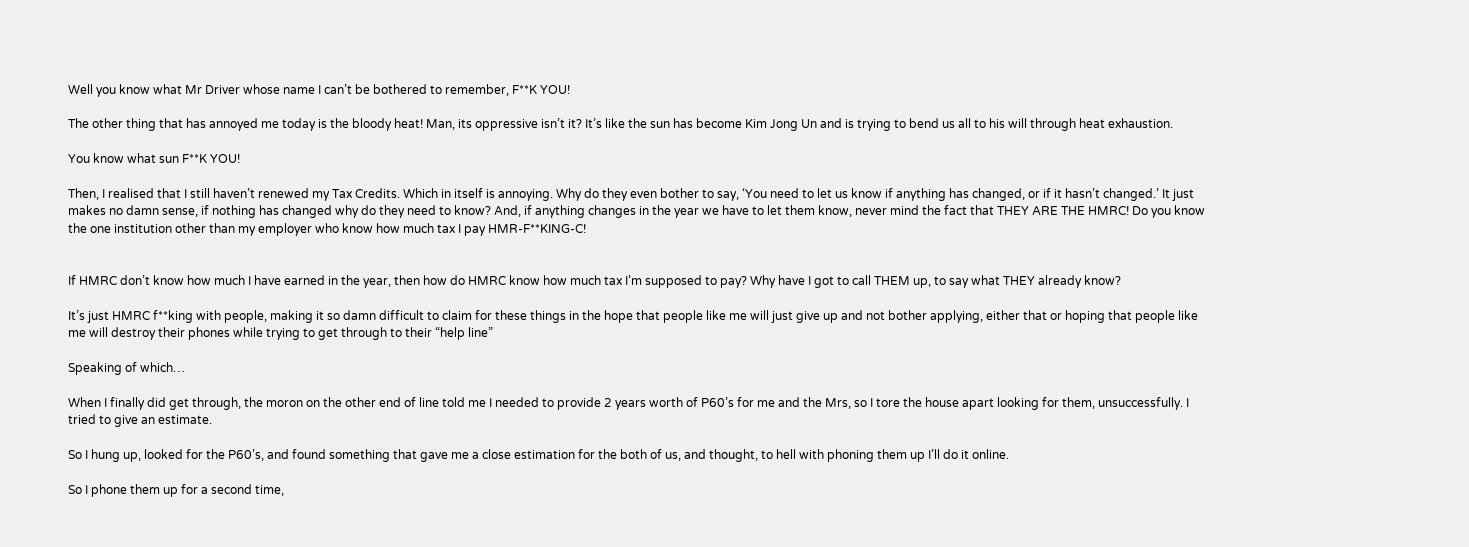Well you know what Mr Driver whose name I can’t be bothered to remember, F**K YOU!

The other thing that has annoyed me today is the bloody heat! Man, its oppressive isn’t it? It’s like the sun has become Kim Jong Un and is trying to bend us all to his will through heat exhaustion.

You know what sun F**K YOU!

Then, I realised that I still haven’t renewed my Tax Credits. Which in itself is annoying. Why do they even bother to say, ‘You need to let us know if anything has changed, or if it hasn’t changed.’ It just makes no damn sense, if nothing has changed why do they need to know? And, if anything changes in the year we have to let them know, never mind the fact that THEY ARE THE HMRC! Do you know the one institution other than my employer who know how much tax I pay HMR-F**KING-C!


If HMRC don’t know how much I have earned in the year, then how do HMRC know how much tax I’m supposed to pay? Why have I got to call THEM up, to say what THEY already know?

It’s just HMRC f**king with people, making it so damn difficult to claim for these things in the hope that people like me will just give up and not bother applying, either that or hoping that people like me will destroy their phones while trying to get through to their “help line”

Speaking of which…

When I finally did get through, the moron on the other end of line told me I needed to provide 2 years worth of P60’s for me and the Mrs, so I tore the house apart looking for them, unsuccessfully. I tried to give an estimate.

So I hung up, looked for the P60’s, and found something that gave me a close estimation for the both of us, and thought, to hell with phoning them up I’ll do it online.

So I phone them up for a second time,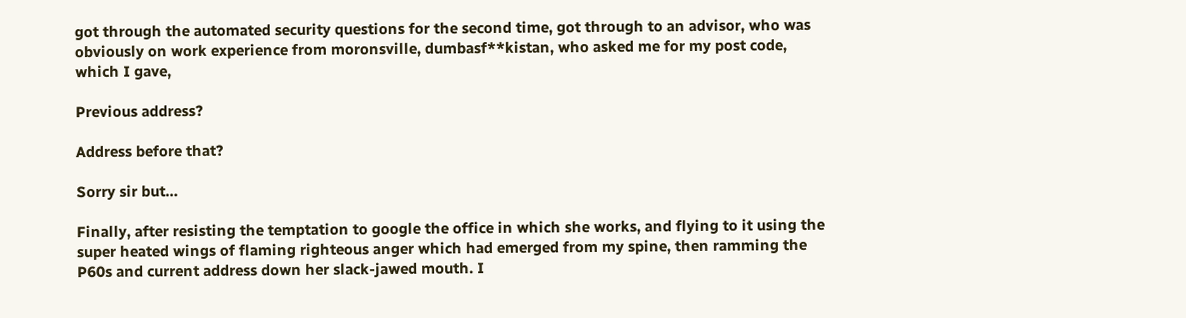got through the automated security questions for the second time, got through to an advisor, who was obviously on work experience from moronsville, dumbasf**kistan, who asked me for my post code, which I gave,

Previous address?

Address before that?

Sorry sir but…

Finally, after resisting the temptation to google the office in which she works, and flying to it using the super heated wings of flaming righteous anger which had emerged from my spine, then ramming the P60s and current address down her slack-jawed mouth. I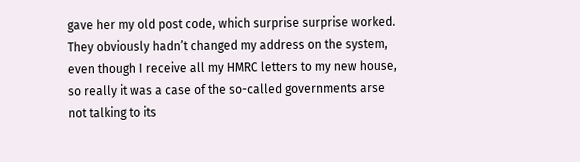gave her my old post code, which surprise surprise worked. They obviously hadn’t changed my address on the system, even though I receive all my HMRC letters to my new house, so really it was a case of the so-called governments arse not talking to its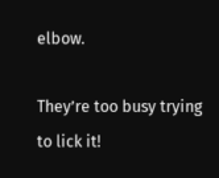elbow.

They’re too busy trying to lick it!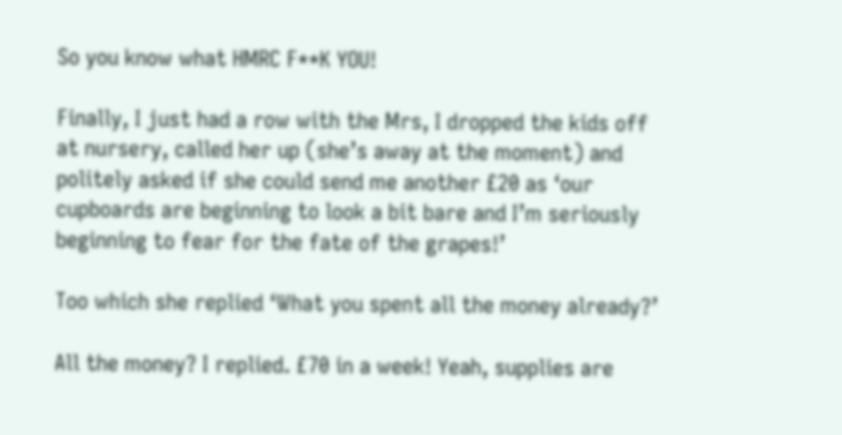So you know what HMRC F**K YOU!

Finally, I just had a row with the Mrs, I dropped the kids off at nursery, called her up (she’s away at the moment) and politely asked if she could send me another £20 as ‘our cupboards are beginning to look a bit bare and I’m seriously beginning to fear for the fate of the grapes!’

Too which she replied ‘What you spent all the money already?’

All the money? I replied. £70 in a week! Yeah, supplies are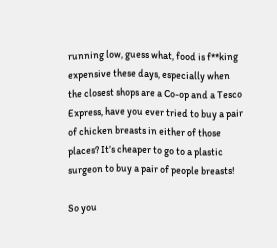running low, guess what, food is f**king expensive these days, especially when the closest shops are a Co-op and a Tesco Express, have you ever tried to buy a pair of chicken breasts in either of those places? It’s cheaper to go to a plastic surgeon to buy a pair of people breasts!

So you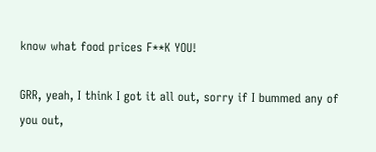know what food prices F**K YOU!

GRR, yeah, I think I got it all out, sorry if I bummed any of you out,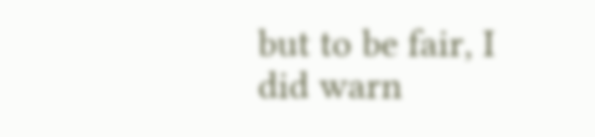but to be fair, I did warn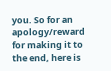you. So for an apology/reward for making it to the end, here is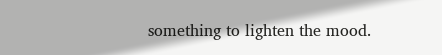something to lighten the mood.